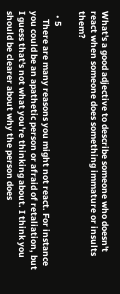What's a good adjective to describe someone who doesn't react when someone does something immature or insults them?

  • 5
    There are many reasons you might not react. For instance you could be an apathetic person or afraid of retaliation, but I guess that's not what you're thinking about. I think you should be clearer about why the person does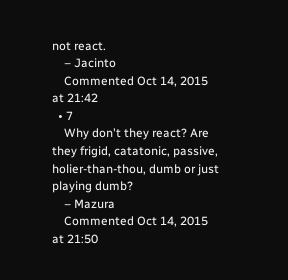not react.
    – Jacinto
    Commented Oct 14, 2015 at 21:42
  • 7
    Why don't they react? Are they frigid, catatonic, passive, holier-than-thou, dumb or just playing dumb?
    – Mazura
    Commented Oct 14, 2015 at 21:50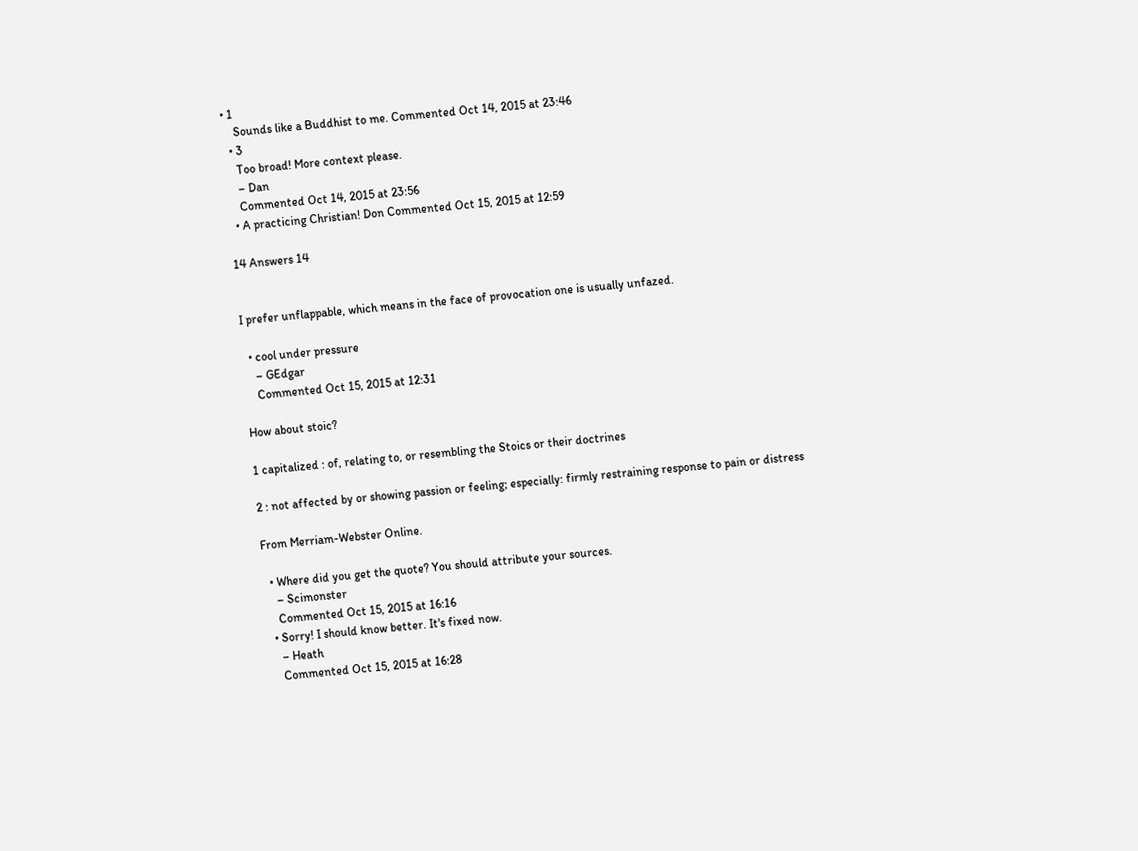• 1
    Sounds like a Buddhist to me. Commented Oct 14, 2015 at 23:46
  • 3
    Too broad! More context please.
    – Dan
    Commented Oct 14, 2015 at 23:56
  • A practicing Christian! Don Commented Oct 15, 2015 at 12:59

14 Answers 14


I prefer unflappable, which means in the face of provocation one is usually unfazed.

  • cool under pressure
    – GEdgar
    Commented Oct 15, 2015 at 12:31

How about stoic?

1 capitalized : of, relating to, or resembling the Stoics or their doctrines

2 : not affected by or showing passion or feeling; especially: firmly restraining response to pain or distress

From Merriam-Webster Online.

  • Where did you get the quote? You should attribute your sources.
    – Scimonster
    Commented Oct 15, 2015 at 16:16
  • Sorry! I should know better. It's fixed now.
    – Heath
    Commented Oct 15, 2015 at 16:28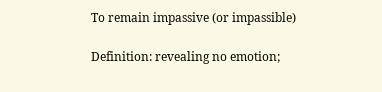To remain impassive (or impassible)

Definition: revealing no emotion;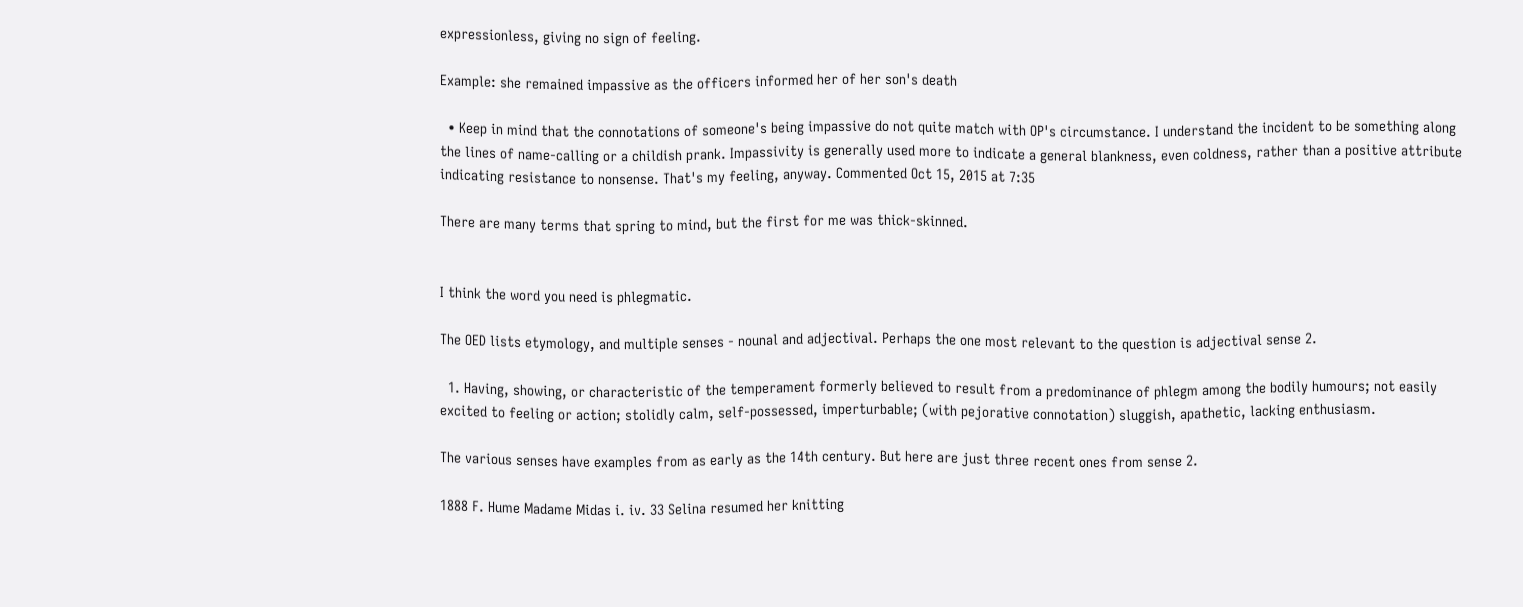expressionless, giving no sign of feeling.

Example: she remained impassive as the officers informed her of her son's death

  • Keep in mind that the connotations of someone's being impassive do not quite match with OP's circumstance. I understand the incident to be something along the lines of name-calling or a childish prank. Impassivity is generally used more to indicate a general blankness, even coldness, rather than a positive attribute indicating resistance to nonsense. That's my feeling, anyway. Commented Oct 15, 2015 at 7:35

There are many terms that spring to mind, but the first for me was thick-skinned.


I think the word you need is phlegmatic.

The OED lists etymology, and multiple senses - nounal and adjectival. Perhaps the one most relevant to the question is adjectival sense 2.

  1. Having, showing, or characteristic of the temperament formerly believed to result from a predominance of phlegm among the bodily humours; not easily excited to feeling or action; stolidly calm, self-possessed, imperturbable; (with pejorative connotation) sluggish, apathetic, lacking enthusiasm.

The various senses have examples from as early as the 14th century. But here are just three recent ones from sense 2.

1888 F. Hume Madame Midas i. iv. 33 Selina resumed her knitting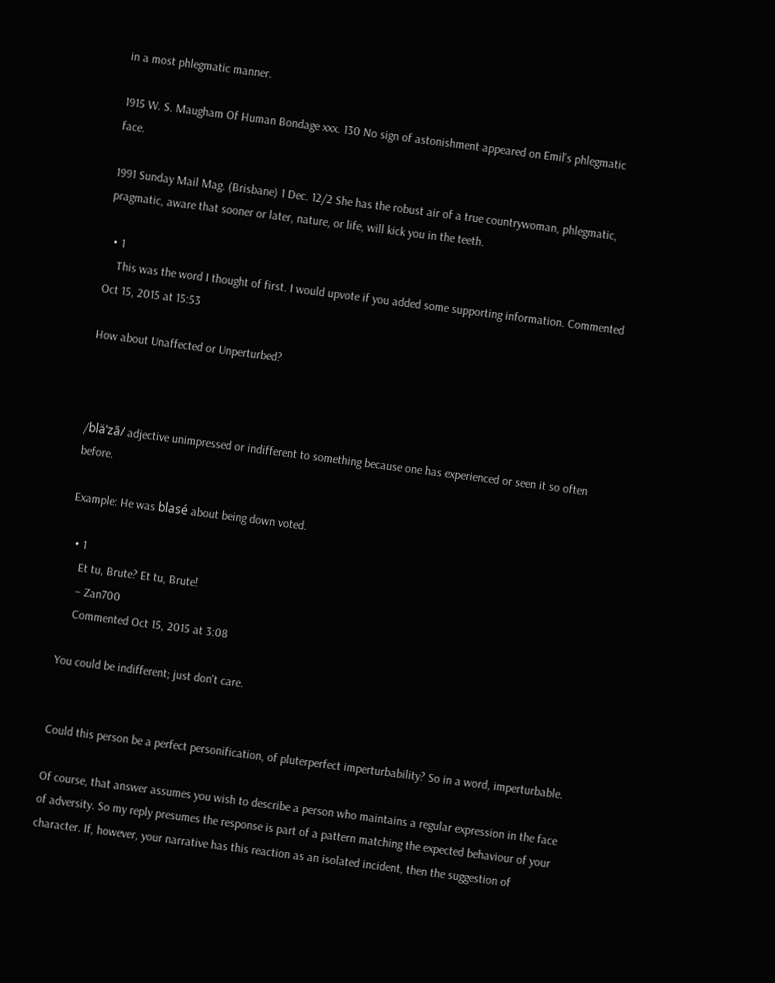in a most phlegmatic manner.

1915 W. S. Maugham Of Human Bondage xxx. 130 No sign of astonishment appeared on Emil's phlegmatic face.

1991 Sunday Mail Mag. (Brisbane) 1 Dec. 12/2 She has the robust air of a true countrywoman, phlegmatic, pragmatic, aware that sooner or later, nature, or life, will kick you in the teeth.

  • 1
    This was the word I thought of first. I would upvote if you added some supporting information. Commented Oct 15, 2015 at 15:53

How about Unaffected or Unperturbed?



/bläˈzā/ adjective unimpressed or indifferent to something because one has experienced or seen it so often before.

Example: He was blasé about being down voted.

  • 1
    Et tu, Brute? Et tu, Brute!
    – Zan700
    Commented Oct 15, 2015 at 3:08

You could be indifferent; just don't care.


Could this person be a perfect personification, of pluterperfect imperturbability? So in a word, imperturbable.

Of course, that answer assumes you wish to describe a person who maintains a regular expression in the face of adversity. So my reply presumes the response is part of a pattern matching the expected behaviour of your character. If, however, your narrative has this reaction as an isolated incident, then the suggestion of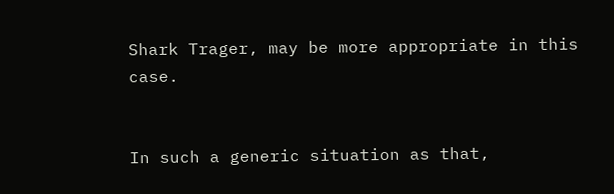Shark Trager, may be more appropriate in this case.


In such a generic situation as that,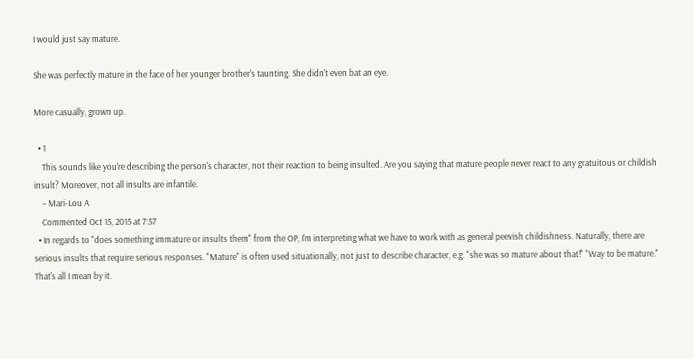I would just say mature.

She was perfectly mature in the face of her younger brother's taunting. She didn't even bat an eye.

More casually, grown up.

  • 1
    This sounds like you're describing the person's character, not their reaction to being insulted. Are you saying that mature people never react to any gratuitous or childish insult? Moreover, not all insults are infantile.
    – Mari-Lou A
    Commented Oct 15, 2015 at 7:57
  • In regards to "does something immature or insults them" from the OP, I'm interpreting what we have to work with as general peevish childishness. Naturally, there are serious insults that require serious responses. "Mature" is often used situationally, not just to describe character, e.g. "she was so mature about that!" "Way to be mature." That's all I mean by it.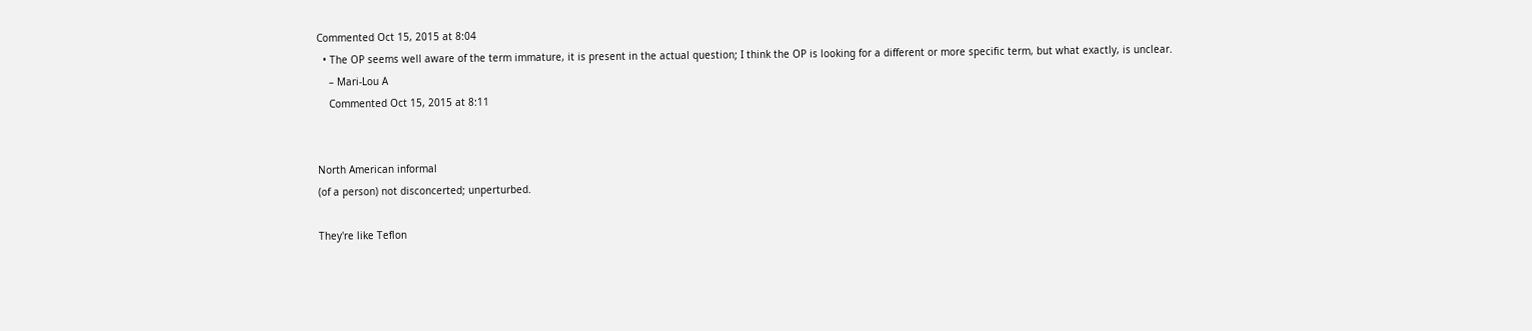Commented Oct 15, 2015 at 8:04
  • The OP seems well aware of the term immature, it is present in the actual question; I think the OP is looking for a different or more specific term, but what exactly, is unclear.
    – Mari-Lou A
    Commented Oct 15, 2015 at 8:11


North American informal
(of a person) not disconcerted; unperturbed.

They're like Teflon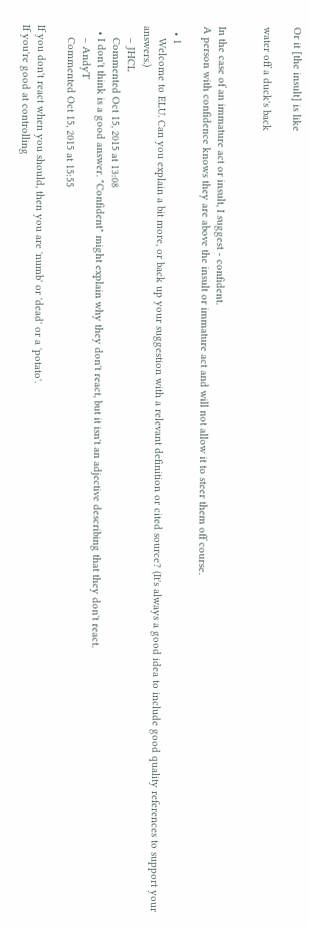Or it [the insult] is like

water off a duck's back


In the case of an immature act or insult, I suggest - confident.
A person with confidence knows they are above the insult or immature act and will not allow it to steer them off course.

  • 1
    Welcome to ELU. Can you explain a bit more, or back up your suggestion with a relevant definition or cited source? (It's always a good idea to include good quality references to support your answers.)
    – JHCL
    Commented Oct 15, 2015 at 13:08
  • I don't think is a good answer. "Confident" might explain why they don't react, but it isn't an adjective describing that they don't react.
    – AndyT
    Commented Oct 15, 2015 at 15:55

If you don't react when you should, then you are 'numb' or 'dead' or a 'potato'.
If you're good at controlling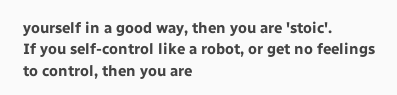yourself in a good way, then you are 'stoic'.
If you self-control like a robot, or get no feelings to control, then you are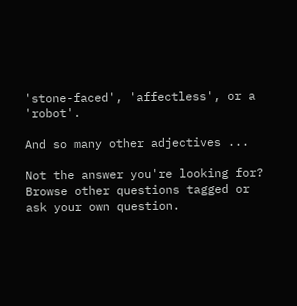'stone-faced', 'affectless', or a 'robot'.

And so many other adjectives ...

Not the answer you're looking for? Browse other questions tagged or ask your own question.